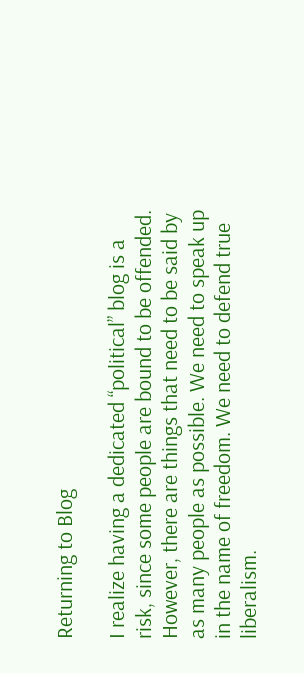Returning to Blog

I realize having a dedicated “political” blog is a risk, since some people are bound to be offended. However, there are things that need to be said by as many people as possible. We need to speak up in the name of freedom. We need to defend true liberalism.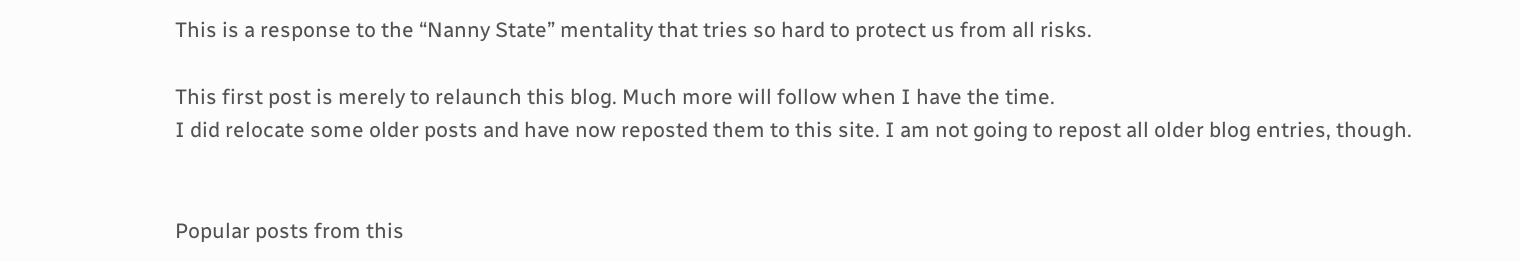This is a response to the “Nanny State” mentality that tries so hard to protect us from all risks.

This first post is merely to relaunch this blog. Much more will follow when I have the time.
I did relocate some older posts and have now reposted them to this site. I am not going to repost all older blog entries, though.


Popular posts from this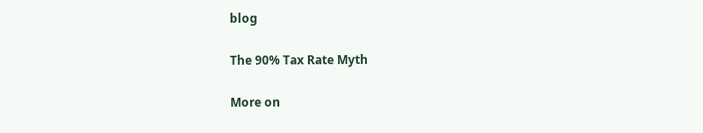blog

The 90% Tax Rate Myth

More on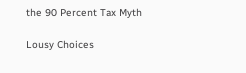the 90 Percent Tax Myth

Lousy Choices